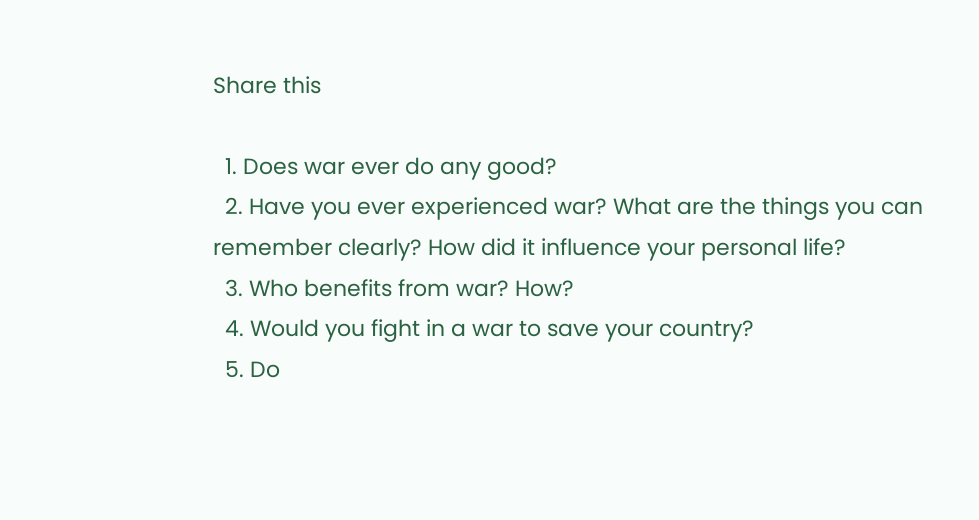Share this

  1. Does war ever do any good?
  2. Have you ever experienced war? What are the things you can remember clearly? How did it influence your personal life?
  3. Who benefits from war? How?
  4. Would you fight in a war to save your country?
  5. Do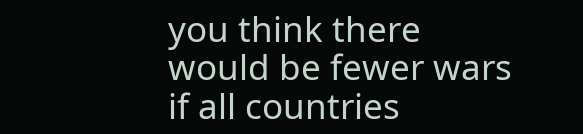you think there would be fewer wars if all countries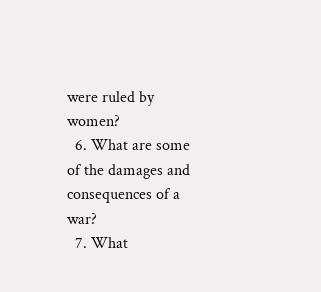were ruled by women?
  6. What are some of the damages and consequences of a war?
  7. What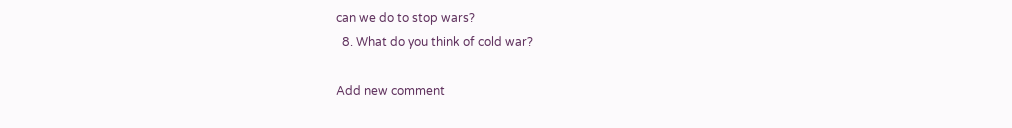can we do to stop wars?
  8. What do you think of cold war?

Add new comment